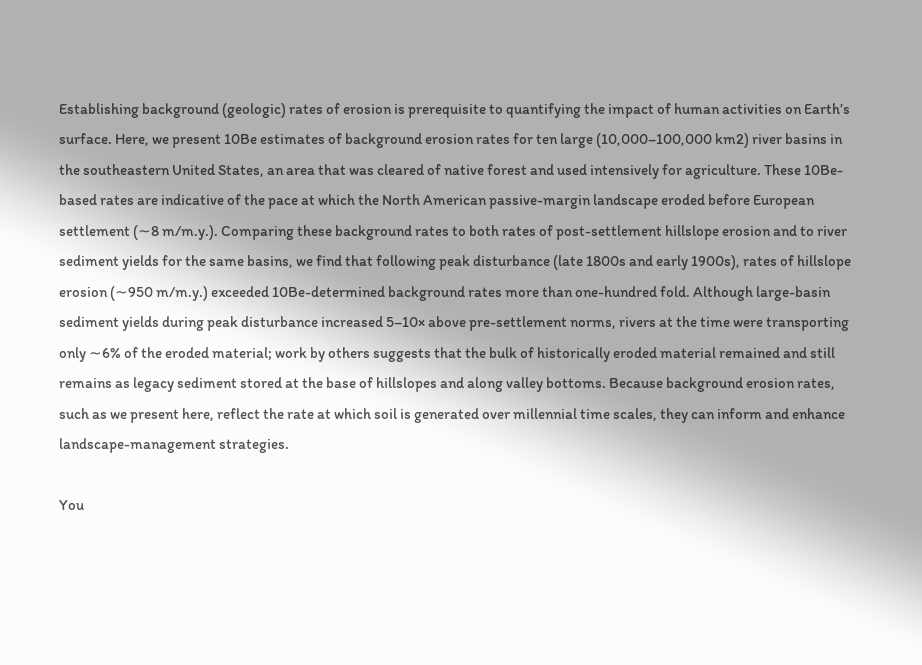Establishing background (geologic) rates of erosion is prerequisite to quantifying the impact of human activities on Earth’s surface. Here, we present 10Be estimates of background erosion rates for ten large (10,000–100,000 km2) river basins in the southeastern United States, an area that was cleared of native forest and used intensively for agriculture. These 10Be-based rates are indicative of the pace at which the North American passive-margin landscape eroded before European settlement (∼8 m/m.y.). Comparing these background rates to both rates of post-settlement hillslope erosion and to river sediment yields for the same basins, we find that following peak disturbance (late 1800s and early 1900s), rates of hillslope erosion (∼950 m/m.y.) exceeded 10Be-determined background rates more than one-hundred fold. Although large-basin sediment yields during peak disturbance increased 5–10× above pre-settlement norms, rivers at the time were transporting only ∼6% of the eroded material; work by others suggests that the bulk of historically eroded material remained and still remains as legacy sediment stored at the base of hillslopes and along valley bottoms. Because background erosion rates, such as we present here, reflect the rate at which soil is generated over millennial time scales, they can inform and enhance landscape-management strategies.

You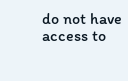do not have access to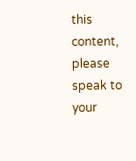this content, please speak to your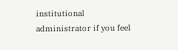institutional administrator if you feel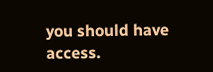you should have access.